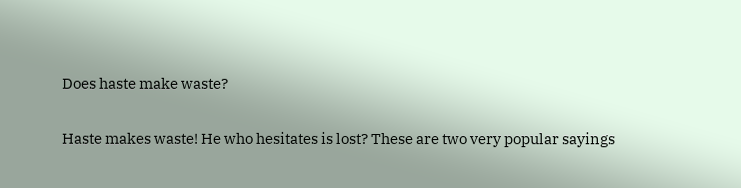Does haste make waste?

Haste makes waste! He who hesitates is lost? These are two very popular sayings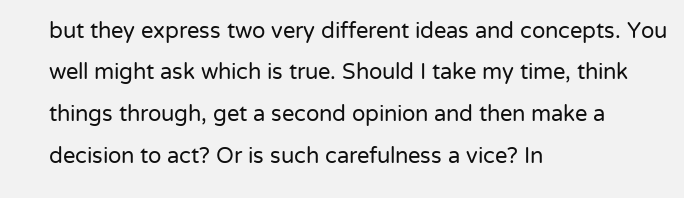but they express two very different ideas and concepts. You well might ask which is true. Should I take my time, think things through, get a second opinion and then make a decision to act? Or is such carefulness a vice? In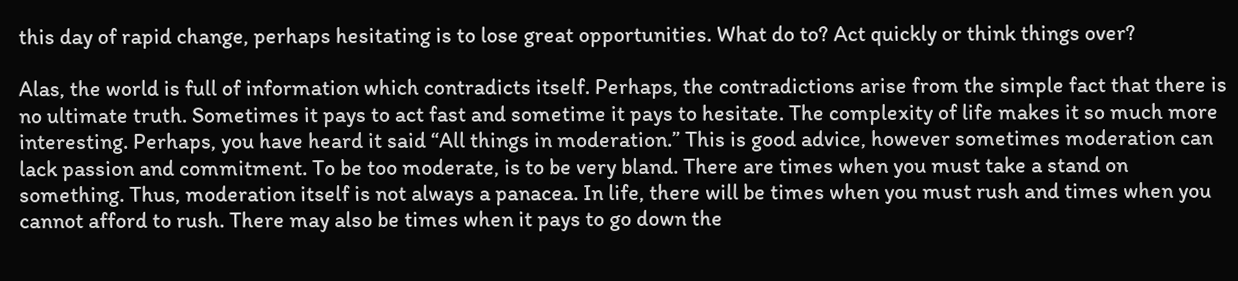this day of rapid change, perhaps hesitating is to lose great opportunities. What do to? Act quickly or think things over?

Alas, the world is full of information which contradicts itself. Perhaps, the contradictions arise from the simple fact that there is no ultimate truth. Sometimes it pays to act fast and sometime it pays to hesitate. The complexity of life makes it so much more interesting. Perhaps, you have heard it said “All things in moderation.” This is good advice, however sometimes moderation can lack passion and commitment. To be too moderate, is to be very bland. There are times when you must take a stand on something. Thus, moderation itself is not always a panacea. In life, there will be times when you must rush and times when you cannot afford to rush. There may also be times when it pays to go down the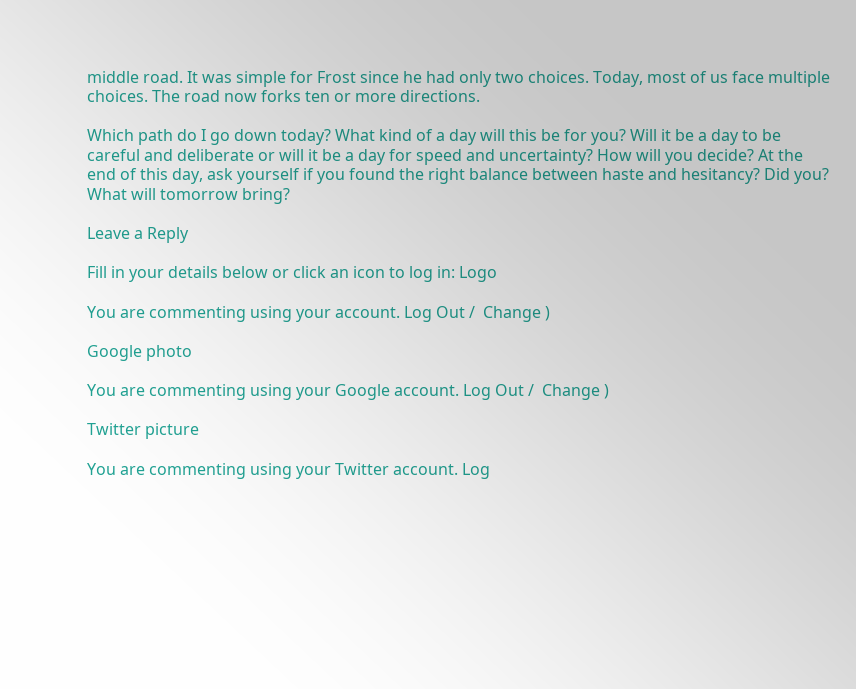middle road. It was simple for Frost since he had only two choices. Today, most of us face multiple choices. The road now forks ten or more directions.

Which path do I go down today? What kind of a day will this be for you? Will it be a day to be careful and deliberate or will it be a day for speed and uncertainty? How will you decide? At the end of this day, ask yourself if you found the right balance between haste and hesitancy? Did you? What will tomorrow bring?

Leave a Reply

Fill in your details below or click an icon to log in: Logo

You are commenting using your account. Log Out /  Change )

Google photo

You are commenting using your Google account. Log Out /  Change )

Twitter picture

You are commenting using your Twitter account. Log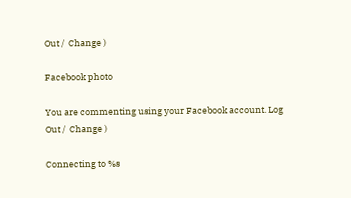Out /  Change )

Facebook photo

You are commenting using your Facebook account. Log Out /  Change )

Connecting to %s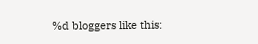%d bloggers like this: